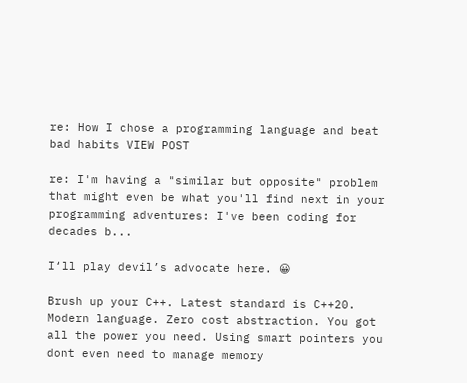re: How I chose a programming language and beat bad habits VIEW POST

re: I'm having a "similar but opposite" problem that might even be what you'll find next in your programming adventures: I've been coding for decades b...

I‘ll play devil’s advocate here. 😀

Brush up your C++. Latest standard is C++20. Modern language. Zero cost abstraction. You got all the power you need. Using smart pointers you dont even need to manage memory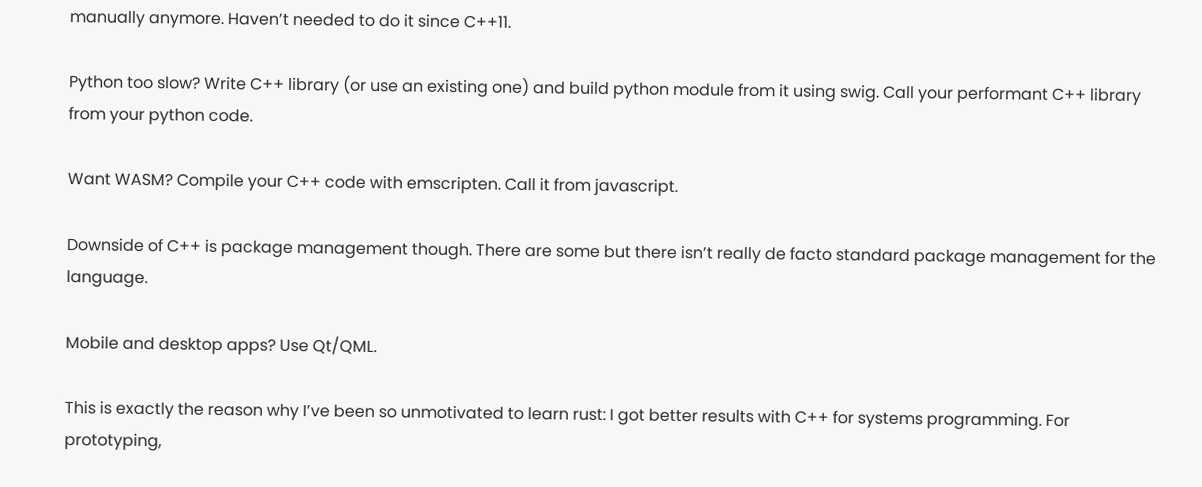manually anymore. Haven’t needed to do it since C++11.

Python too slow? Write C++ library (or use an existing one) and build python module from it using swig. Call your performant C++ library from your python code.

Want WASM? Compile your C++ code with emscripten. Call it from javascript.

Downside of C++ is package management though. There are some but there isn’t really de facto standard package management for the language.

Mobile and desktop apps? Use Qt/QML.

This is exactly the reason why I’ve been so unmotivated to learn rust: I got better results with C++ for systems programming. For prototyping,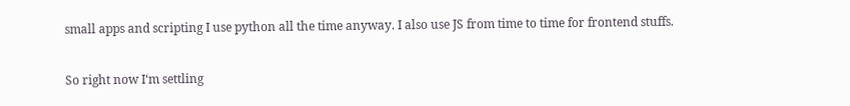small apps and scripting I use python all the time anyway. I also use JS from time to time for frontend stuffs.

So right now I‘m settling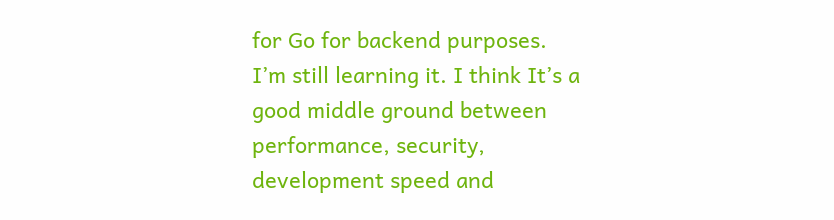for Go for backend purposes. I’m still learning it. I think It’s a good middle ground between performance, security, development speed and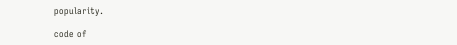popularity.

code of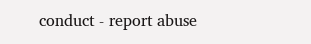conduct - report abuse